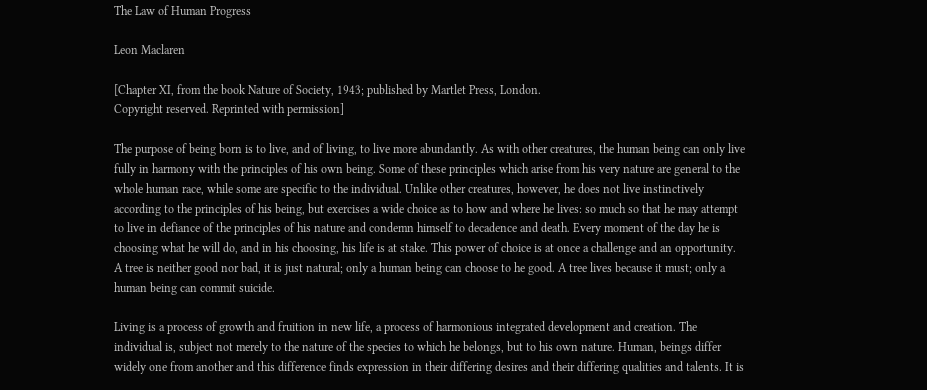The Law of Human Progress

Leon Maclaren

[Chapter XI, from the book Nature of Society, 1943; published by Martlet Press, London.
Copyright reserved. Reprinted with permission]

The purpose of being born is to live, and of living, to live more abundantly. As with other creatures, the human being can only live fully in harmony with the principles of his own being. Some of these principles which arise from his very nature are general to the whole human race, while some are specific to the individual. Unlike other creatures, however, he does not live instinctively according to the principles of his being, but exercises a wide choice as to how and where he lives: so much so that he may attempt to live in defiance of the principles of his nature and condemn himself to decadence and death. Every moment of the day he is choosing what he will do, and in his choosing, his life is at stake. This power of choice is at once a challenge and an opportunity. A tree is neither good nor bad, it is just natural; only a human being can choose to he good. A tree lives because it must; only a human being can commit suicide.

Living is a process of growth and fruition in new life, a process of harmonious integrated development and creation. The individual is, subject not merely to the nature of the species to which he belongs, but to his own nature. Human, beings differ widely one from another and this difference finds expression in their differing desires and their differing qualities and talents. It is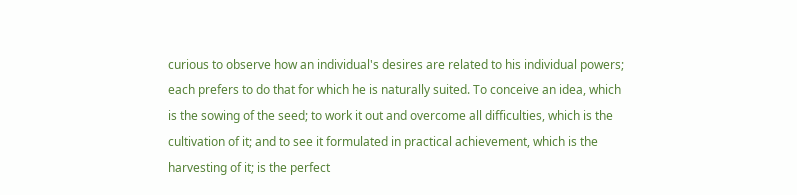curious to observe how an individual's desires are related to his individual powers; each prefers to do that for which he is naturally suited. To conceive an idea, which is the sowing of the seed; to work it out and overcome all difficulties, which is the cultivation of it; and to see it formulated in practical achievement, which is the harvesting of it; is the perfect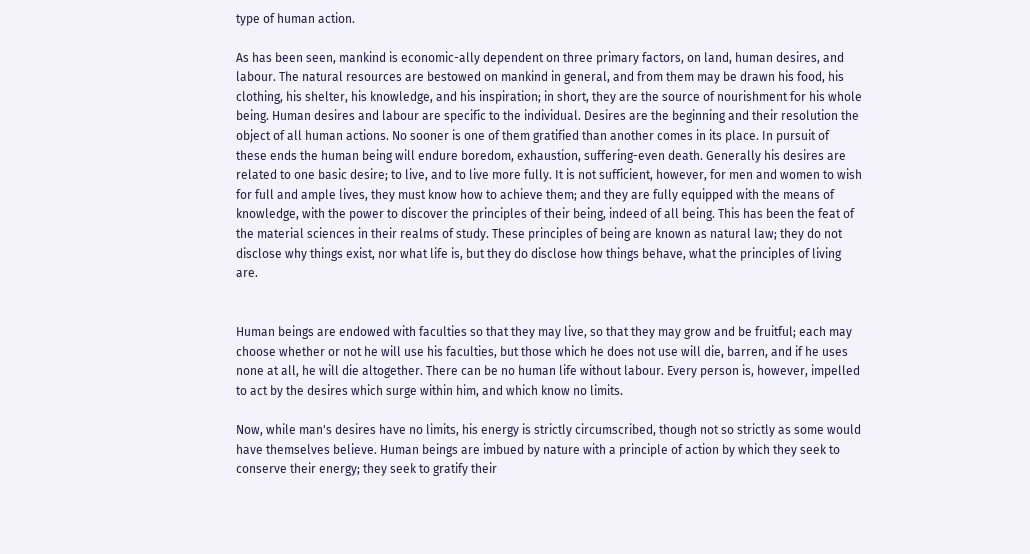type of human action.

As has been seen, mankind is economic-ally dependent on three primary factors, on land, human desires, and labour. The natural resources are bestowed on mankind in general, and from them may be drawn his food, his clothing, his shelter, his knowledge, and his inspiration; in short, they are the source of nourishment for his whole being. Human desires and labour are specific to the individual. Desires are the beginning and their resolution the object of all human actions. No sooner is one of them gratified than another comes in its place. In pursuit of these ends the human being will endure boredom, exhaustion, suffering-even death. Generally his desires are related to one basic desire; to live, and to live more fully. It is not sufficient, however, for men and women to wish for full and ample lives, they must know how to achieve them; and they are fully equipped with the means of knowledge, with the power to discover the principles of their being, indeed of all being. This has been the feat of the material sciences in their realms of study. These principles of being are known as natural law; they do not disclose why things exist, nor what life is, but they do disclose how things behave, what the principles of living are.


Human beings are endowed with faculties so that they may live, so that they may grow and be fruitful; each may choose whether or not he will use his faculties, but those which he does not use will die, barren, and if he uses none at all, he will die altogether. There can be no human life without labour. Every person is, however, impelled to act by the desires which surge within him, and which know no limits.

Now, while man's desires have no limits, his energy is strictly circumscribed, though not so strictly as some would have themselves believe. Human beings are imbued by nature with a principle of action by which they seek to conserve their energy; they seek to gratify their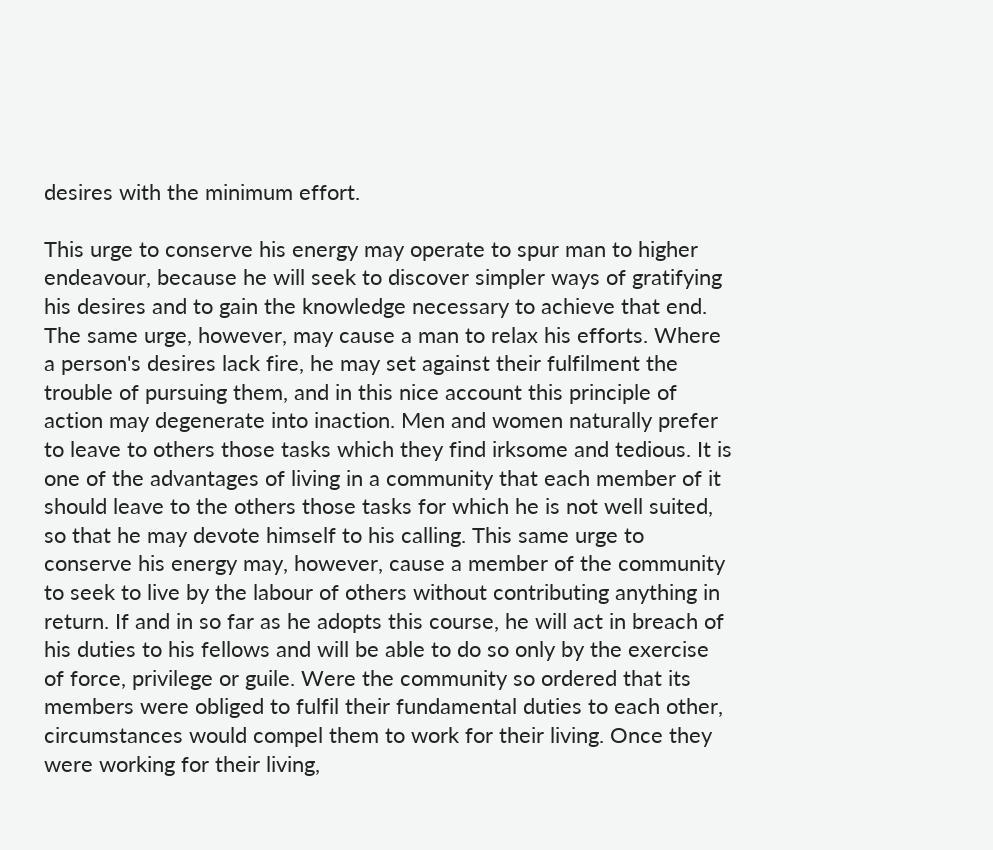desires with the minimum effort.

This urge to conserve his energy may operate to spur man to higher endeavour, because he will seek to discover simpler ways of gratifying his desires and to gain the knowledge necessary to achieve that end. The same urge, however, may cause a man to relax his efforts. Where a person's desires lack fire, he may set against their fulfilment the trouble of pursuing them, and in this nice account this principle of action may degenerate into inaction. Men and women naturally prefer to leave to others those tasks which they find irksome and tedious. It is one of the advantages of living in a community that each member of it should leave to the others those tasks for which he is not well suited, so that he may devote himself to his calling. This same urge to conserve his energy may, however, cause a member of the community to seek to live by the labour of others without contributing anything in return. If and in so far as he adopts this course, he will act in breach of his duties to his fellows and will be able to do so only by the exercise of force, privilege or guile. Were the community so ordered that its members were obliged to fulfil their fundamental duties to each other, circumstances would compel them to work for their living. Once they were working for their living,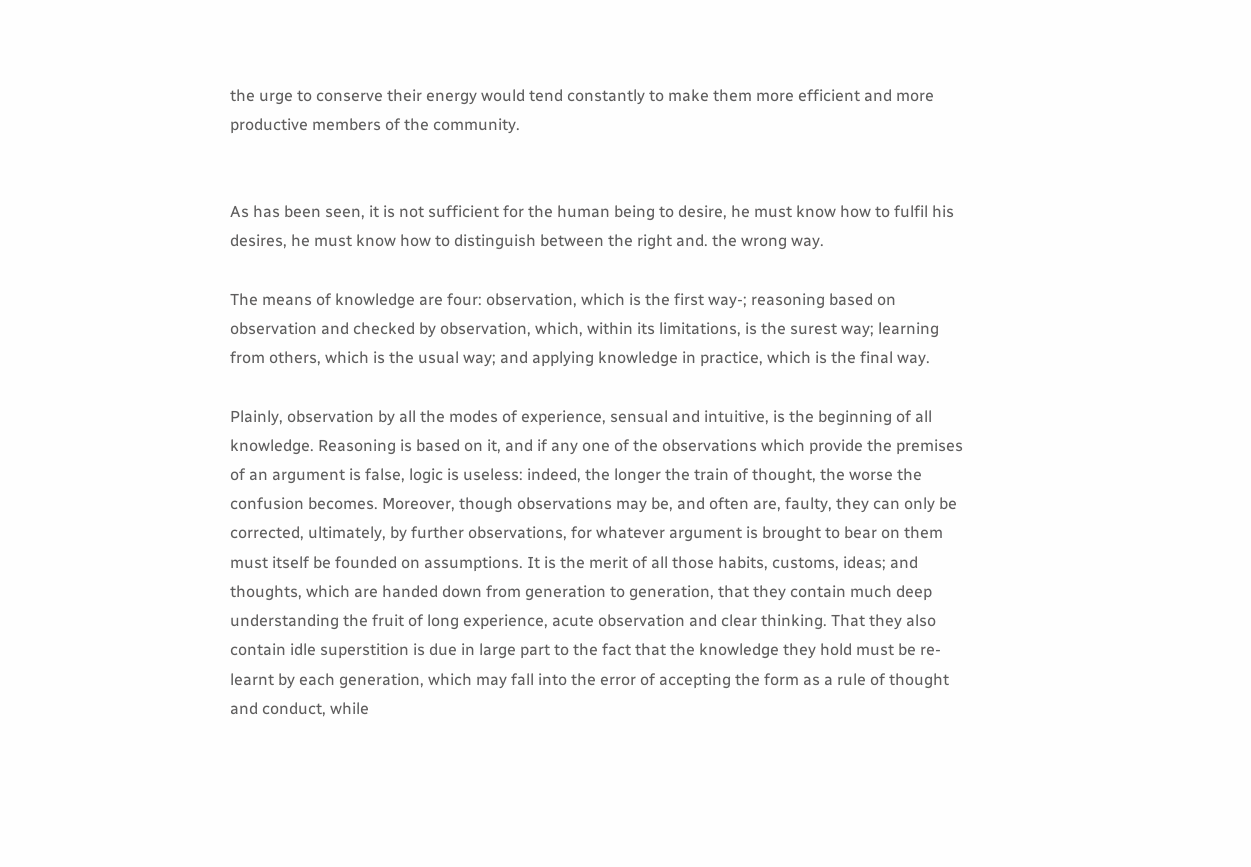the urge to conserve their energy would tend constantly to make them more efficient and more productive members of the community.


As has been seen, it is not sufficient for the human being to desire, he must know how to fulfil his desires, he must know how to distinguish between the right and. the wrong way.

The means of knowledge are four: observation, which is the first way-; reasoning based on observation and checked by observation, which, within its limitations, is the surest way; learning from others, which is the usual way; and applying knowledge in practice, which is the final way.

Plainly, observation by all the modes of experience, sensual and intuitive, is the beginning of all knowledge. Reasoning is based on it, and if any one of the observations which provide the premises of an argument is false, logic is useless: indeed, the longer the train of thought, the worse the confusion becomes. Moreover, though observations may be, and often are, faulty, they can only be corrected, ultimately, by further observations, for whatever argument is brought to bear on them must itself be founded on assumptions. It is the merit of all those habits, customs, ideas; and thoughts, which are handed down from generation to generation, that they contain much deep understanding the fruit of long experience, acute observation and clear thinking. That they also contain idle superstition is due in large part to the fact that the knowledge they hold must be re-learnt by each generation, which may fall into the error of accepting the form as a rule of thought and conduct, while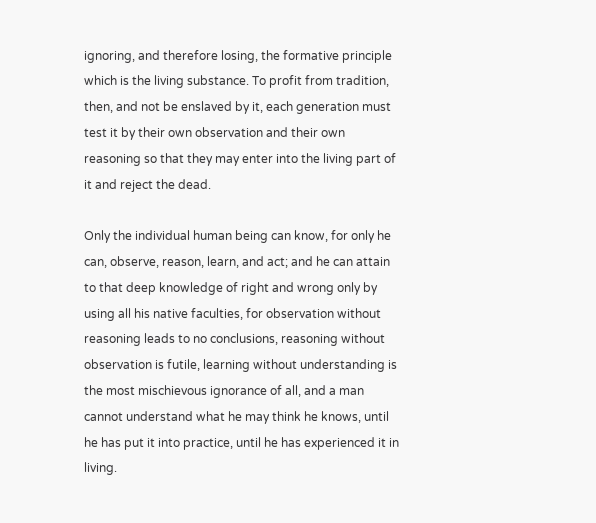ignoring, and therefore losing, the formative principle which is the living substance. To profit from tradition, then, and not be enslaved by it, each generation must test it by their own observation and their own reasoning so that they may enter into the living part of it and reject the dead.

Only the individual human being can know, for only he can, observe, reason, learn, and act; and he can attain to that deep knowledge of right and wrong only by using all his native faculties, for observation without reasoning leads to no conclusions, reasoning without observation is futile, learning without understanding is the most mischievous ignorance of all, and a man cannot understand what he may think he knows, until he has put it into practice, until he has experienced it in living.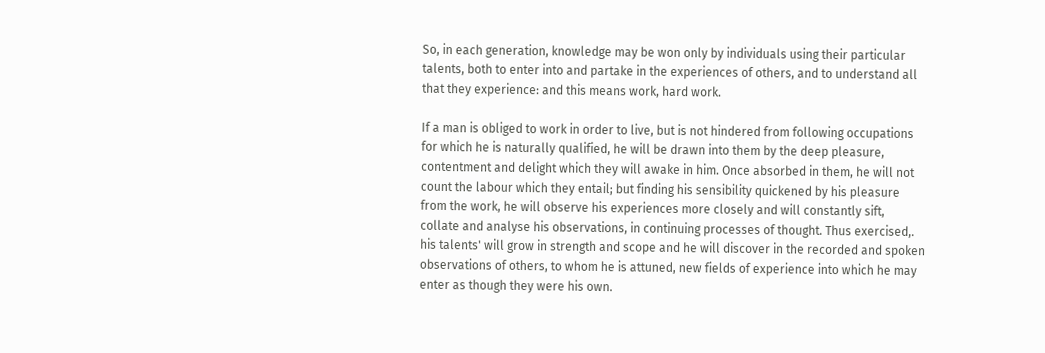So, in each generation, knowledge may be won only by individuals using their particular talents, both to enter into and partake in the experiences of others, and to understand all that they experience: and this means work, hard work.

If a man is obliged to work in order to live, but is not hindered from following occupations for which he is naturally qualified, he will be drawn into them by the deep pleasure, contentment and delight which they will awake in him. Once absorbed in them, he will not count the labour which they entail; but finding his sensibility quickened by his pleasure from the work, he will observe his experiences more closely and will constantly sift, collate and analyse his observations, in continuing processes of thought. Thus exercised,. his talents' will grow in strength and scope and he will discover in the recorded and spoken observations of others, to whom he is attuned, new fields of experience into which he may enter as though they were his own.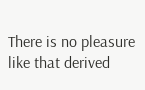There is no pleasure like that derived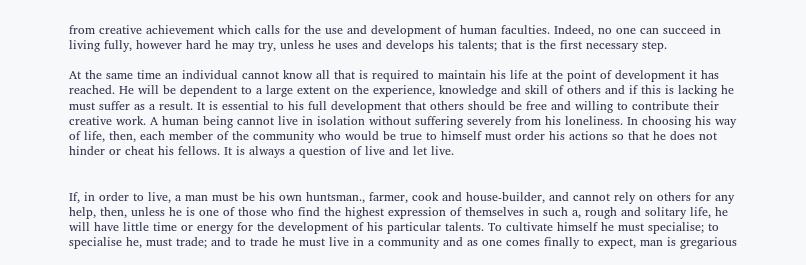from creative achievement which calls for the use and development of human faculties. Indeed, no one can succeed in living fully, however hard he may try, unless he uses and develops his talents; that is the first necessary step.

At the same time an individual cannot know all that is required to maintain his life at the point of development it has reached. He will be dependent to a large extent on the experience, knowledge and skill of others and if this is lacking he must suffer as a result. It is essential to his full development that others should be free and willing to contribute their creative work. A human being cannot live in isolation without suffering severely from his loneliness. In choosing his way of life, then, each member of the community who would be true to himself must order his actions so that he does not hinder or cheat his fellows. It is always a question of live and let live.


If, in order to live, a man must be his own huntsman., farmer, cook and house-builder, and cannot rely on others for any help, then, unless he is one of those who find the highest expression of themselves in such a, rough and solitary life, he will have little time or energy for the development of his particular talents. To cultivate himself he must specialise; to specialise he, must trade; and to trade he must live in a community and as one comes finally to expect, man is gregarious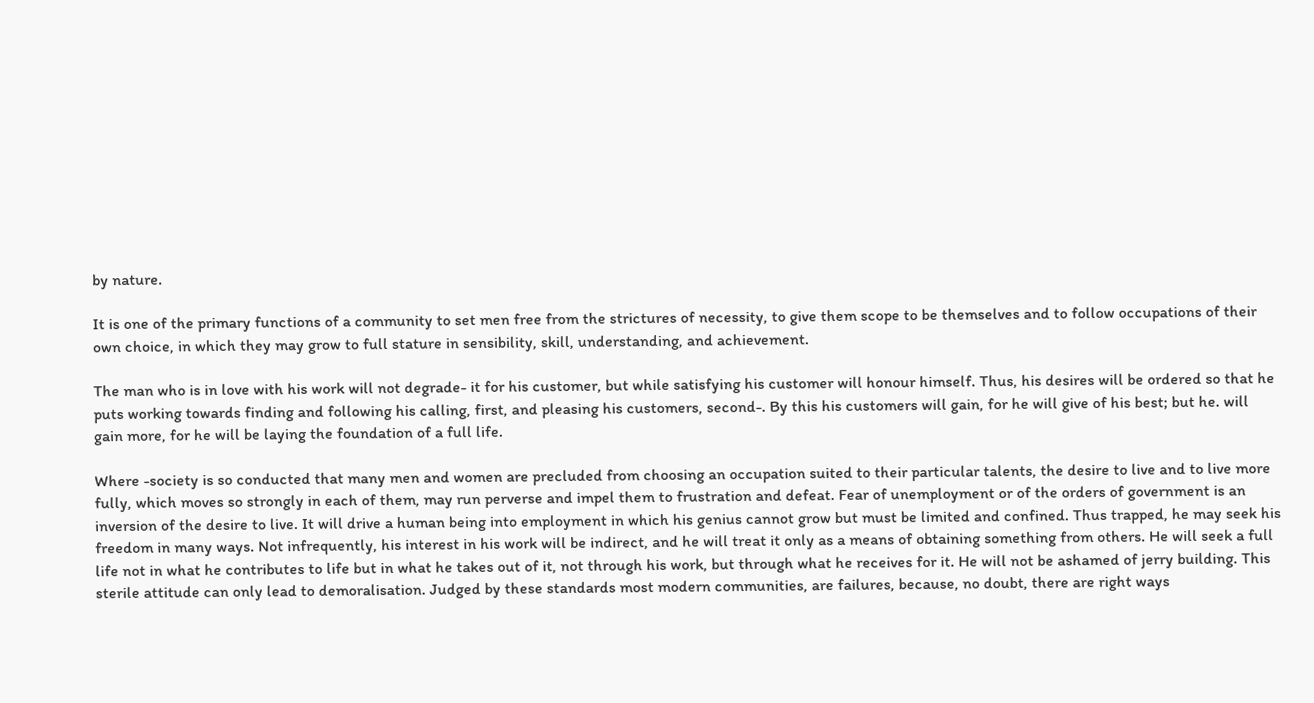by nature.

It is one of the primary functions of a community to set men free from the strictures of necessity, to give them scope to be themselves and to follow occupations of their own choice, in which they may grow to full stature in sensibility, skill, understanding, and achievement.

The man who is in love with his work will not degrade- it for his customer, but while satisfying his customer will honour himself. Thus, his desires will be ordered so that he puts working towards finding and following his calling, first, and pleasing his customers, second-. By this his customers will gain, for he will give of his best; but he. will gain more, for he will be laying the foundation of a full life.

Where -society is so conducted that many men and women are precluded from choosing an occupation suited to their particular talents, the desire to live and to live more fully, which moves so strongly in each of them, may run perverse and impel them to frustration and defeat. Fear of unemployment or of the orders of government is an inversion of the desire to live. It will drive a human being into employment in which his genius cannot grow but must be limited and confined. Thus trapped, he may seek his freedom in many ways. Not infrequently, his interest in his work will be indirect, and he will treat it only as a means of obtaining something from others. He will seek a full life not in what he contributes to life but in what he takes out of it, not through his work, but through what he receives for it. He will not be ashamed of jerry building. This sterile attitude can only lead to demoralisation. Judged by these standards most modern communities, are failures, because, no doubt, there are right ways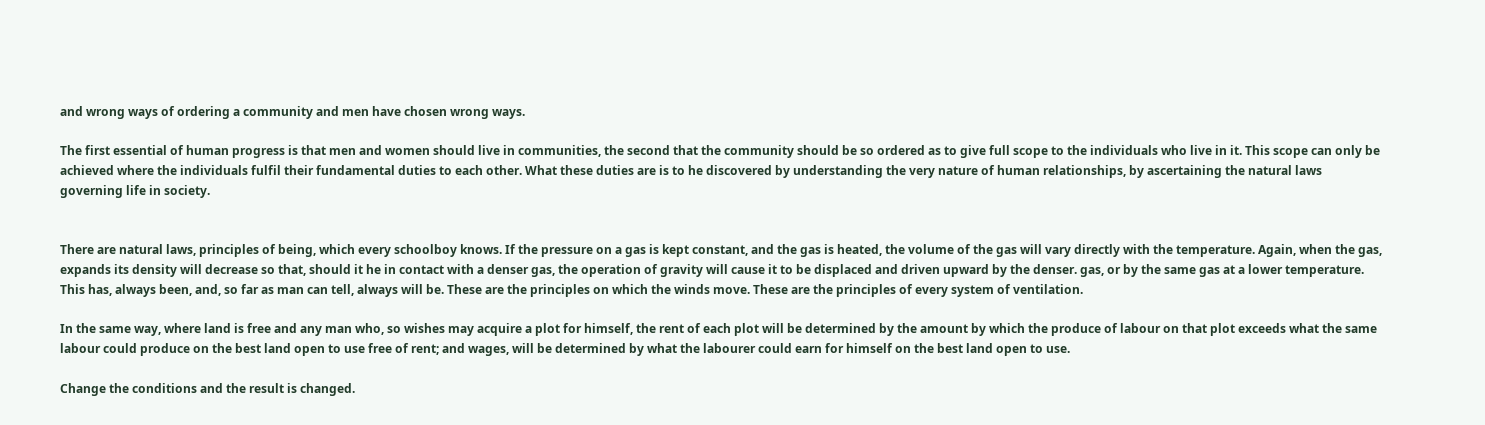and wrong ways of ordering a community and men have chosen wrong ways.

The first essential of human progress is that men and women should live in communities, the second that the community should be so ordered as to give full scope to the individuals who live in it. This scope can only be achieved where the individuals fulfil their fundamental duties to each other. What these duties are is to he discovered by understanding the very nature of human relationships, by ascertaining the natural laws governing life in society.


There are natural laws, principles of being, which every schoolboy knows. If the pressure on a gas is kept constant, and the gas is heated, the volume of the gas will vary directly with the temperature. Again, when the gas, expands its density will decrease so that, should it he in contact with a denser gas, the operation of gravity will cause it to be displaced and driven upward by the denser. gas, or by the same gas at a lower temperature. This has, always been, and, so far as man can tell, always will be. These are the principles on which the winds move. These are the principles of every system of ventilation.

In the same way, where land is free and any man who, so wishes may acquire a plot for himself, the rent of each plot will be determined by the amount by which the produce of labour on that plot exceeds what the same labour could produce on the best land open to use free of rent; and wages, will be determined by what the labourer could earn for himself on the best land open to use.

Change the conditions and the result is changed.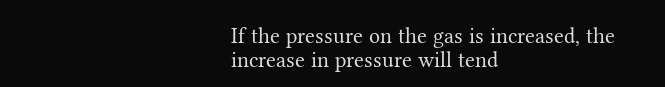If the pressure on the gas is increased, the increase in pressure will tend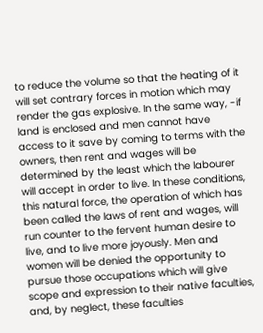to reduce the volume so that the heating of it will set contrary forces in motion which may render the gas explosive. In the same way, -if land is enclosed and men cannot have access to it save by coming to terms with the owners, then rent and wages will be determined by the least which the labourer will accept in order to live. In these conditions, this natural force, the operation of which has been called the laws of rent and wages, will run counter to the fervent human desire to live, and to live more joyously. Men and women will be denied the opportunity to pursue those occupations which will give scope and expression to their native faculties, and, by neglect, these faculties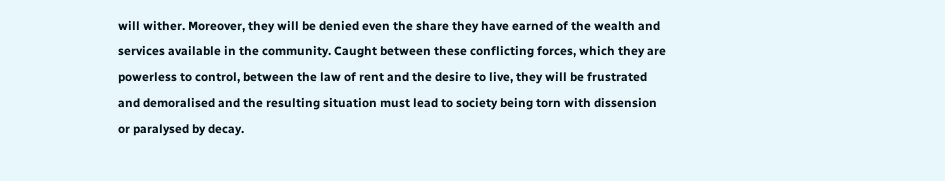will wither. Moreover, they will be denied even the share they have earned of the wealth and services available in the community. Caught between these conflicting forces, which they are powerless to control, between the law of rent and the desire to live, they will be frustrated and demoralised and the resulting situation must lead to society being torn with dissension or paralysed by decay.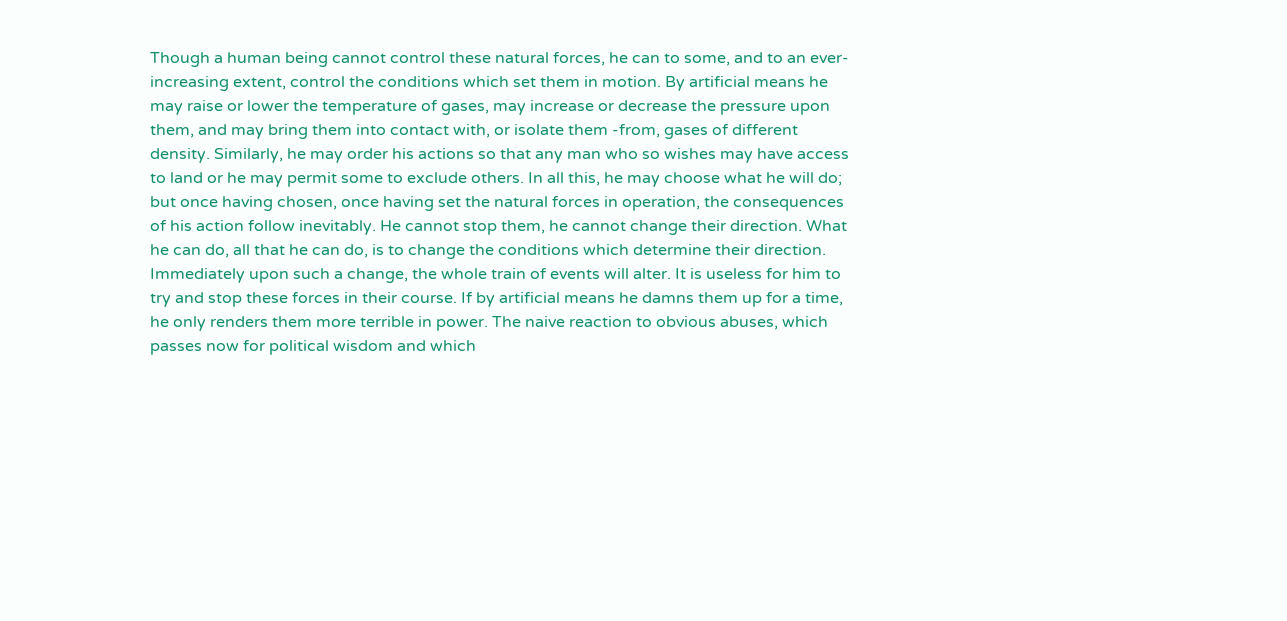Though a human being cannot control these natural forces, he can to some, and to an ever-increasing extent, control the conditions which set them in motion. By artificial means he may raise or lower the temperature of gases, may increase or decrease the pressure upon them, and may bring them into contact with, or isolate them -from, gases of different density. Similarly, he may order his actions so that any man who so wishes may have access to land or he may permit some to exclude others. In all this, he may choose what he will do; but once having chosen, once having set the natural forces in operation, the consequences of his action follow inevitably. He cannot stop them, he cannot change their direction. What he can do, all that he can do, is to change the conditions which determine their direction. Immediately upon such a change, the whole train of events will alter. It is useless for him to try and stop these forces in their course. If by artificial means he damns them up for a time, he only renders them more terrible in power. The naive reaction to obvious abuses, which passes now for political wisdom and which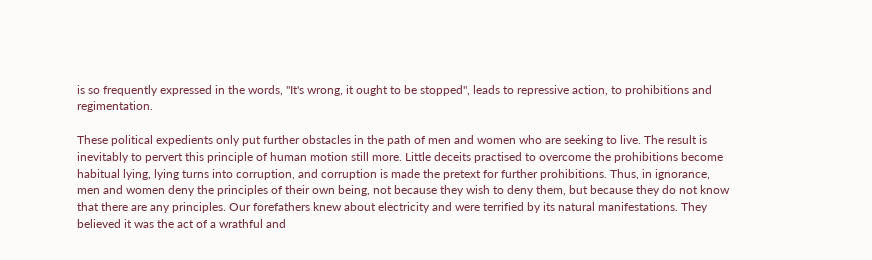is so frequently expressed in the words, "It's wrong, it ought to be stopped", leads to repressive action, to prohibitions and regimentation.

These political expedients only put further obstacles in the path of men and women who are seeking to live. The result is inevitably to pervert this principle of human motion still more. Little deceits practised to overcome the prohibitions become habitual lying, lying turns into corruption, and corruption is made the pretext for further prohibitions. Thus, in ignorance, men and women deny the principles of their own being, not because they wish to deny them, but because they do not know that there are any principles. Our forefathers knew about electricity and were terrified by its natural manifestations. They believed it was the act of a wrathful and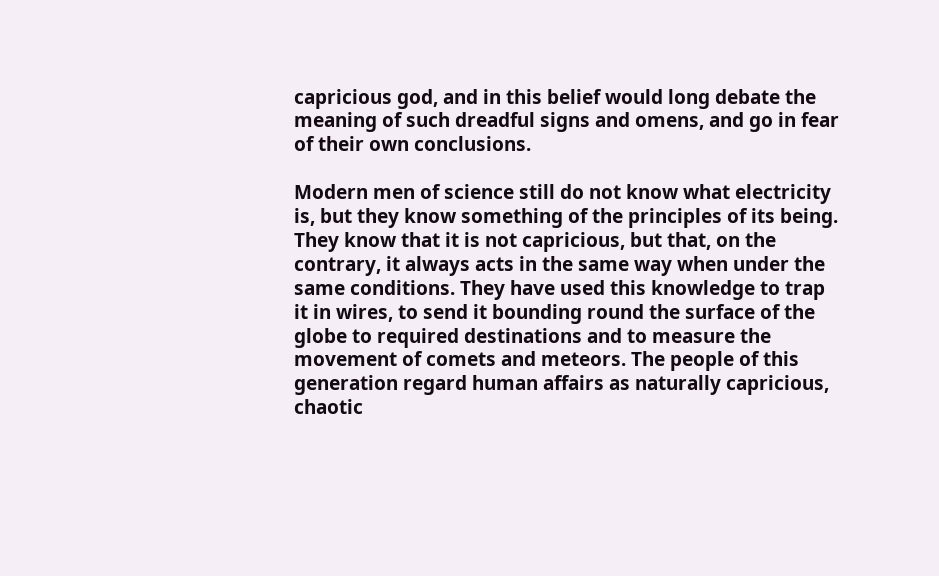capricious god, and in this belief would long debate the meaning of such dreadful signs and omens, and go in fear of their own conclusions.

Modern men of science still do not know what electricity is, but they know something of the principles of its being. They know that it is not capricious, but that, on the contrary, it always acts in the same way when under the same conditions. They have used this knowledge to trap it in wires, to send it bounding round the surface of the globe to required destinations and to measure the movement of comets and meteors. The people of this generation regard human affairs as naturally capricious, chaotic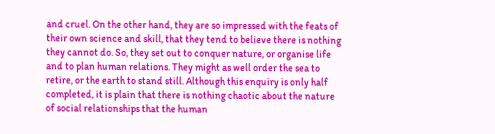and cruel. On the other hand, they are so impressed with the feats of their own science and skill, that they tend to believe there is nothing they cannot do. So, they set out to conquer nature, or organise life and to plan human relations. They might as well order the sea to retire, or the earth to stand still. Although this enquiry is only half completed, it is plain that there is nothing chaotic about the nature of social relationships that the human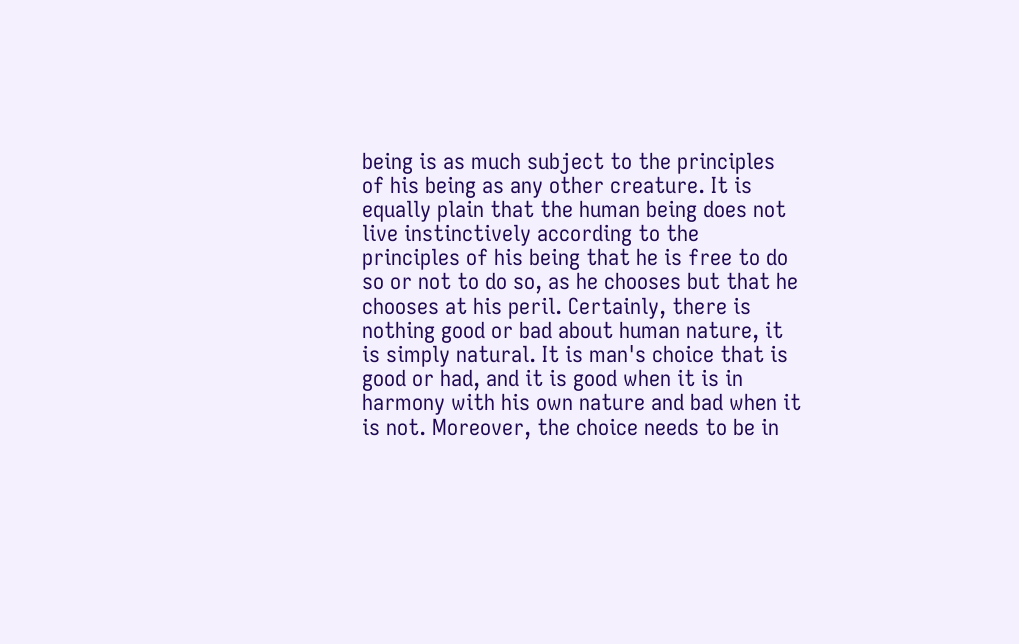being is as much subject to the principles of his being as any other creature. It is equally plain that the human being does not live instinctively according to the principles of his being that he is free to do so or not to do so, as he chooses but that he chooses at his peril. Certainly, there is nothing good or bad about human nature, it is simply natural. It is man's choice that is good or had, and it is good when it is in harmony with his own nature and bad when it is not. Moreover, the choice needs to be in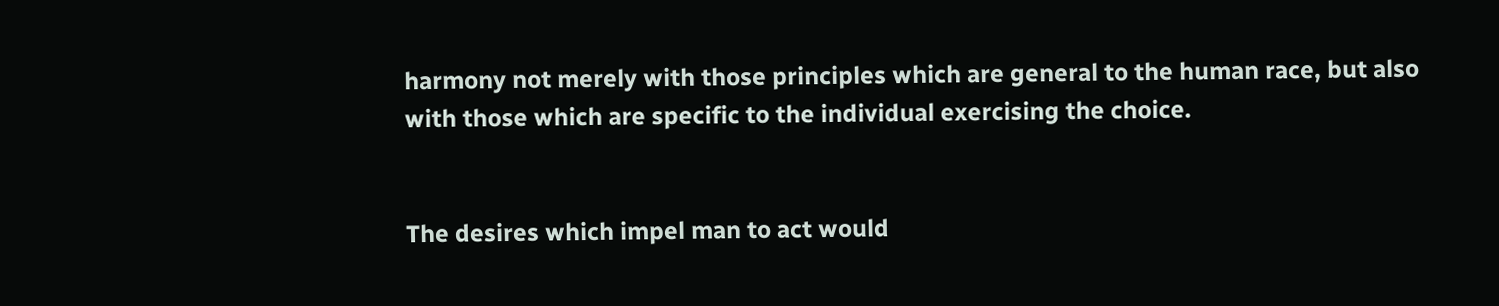harmony not merely with those principles which are general to the human race, but also with those which are specific to the individual exercising the choice.


The desires which impel man to act would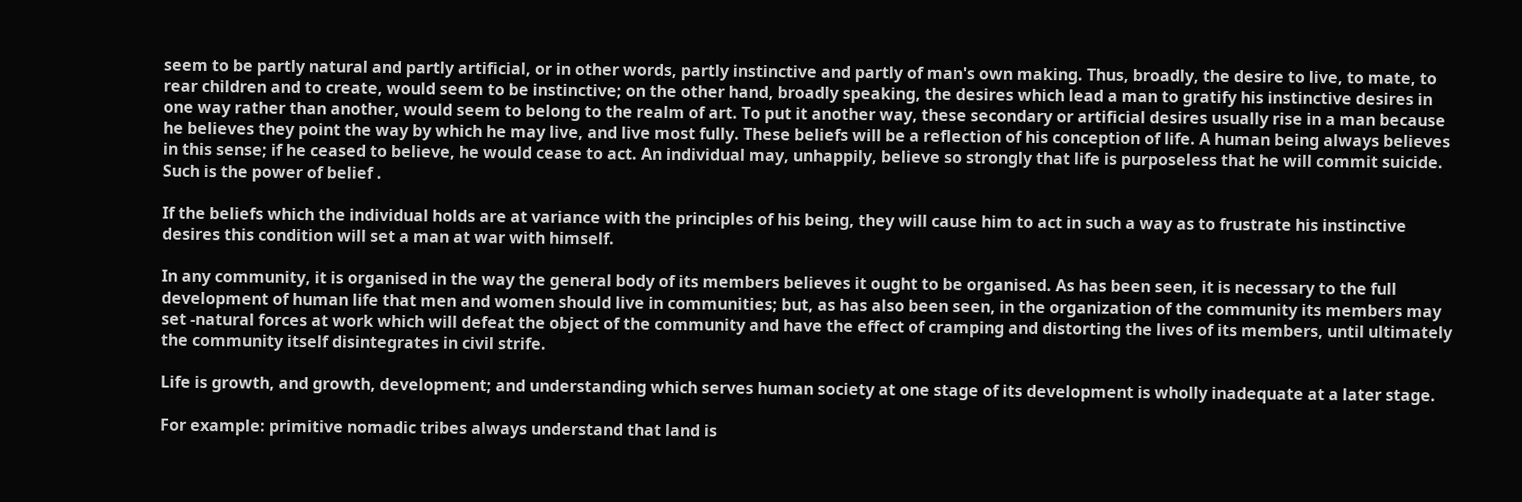seem to be partly natural and partly artificial, or in other words, partly instinctive and partly of man's own making. Thus, broadly, the desire to live, to mate, to rear children and to create, would seem to be instinctive; on the other hand, broadly speaking, the desires which lead a man to gratify his instinctive desires in one way rather than another, would seem to belong to the realm of art. To put it another way, these secondary or artificial desires usually rise in a man because he believes they point the way by which he may live, and live most fully. These beliefs will be a reflection of his conception of life. A human being always believes in this sense; if he ceased to believe, he would cease to act. An individual may, unhappily, believe so strongly that life is purposeless that he will commit suicide. Such is the power of belief .

If the beliefs which the individual holds are at variance with the principles of his being, they will cause him to act in such a way as to frustrate his instinctive desires this condition will set a man at war with himself.

In any community, it is organised in the way the general body of its members believes it ought to be organised. As has been seen, it is necessary to the full development of human life that men and women should live in communities; but, as has also been seen, in the organization of the community its members may set -natural forces at work which will defeat the object of the community and have the effect of cramping and distorting the lives of its members, until ultimately the community itself disintegrates in civil strife.

Life is growth, and growth, development; and understanding which serves human society at one stage of its development is wholly inadequate at a later stage.

For example: primitive nomadic tribes always understand that land is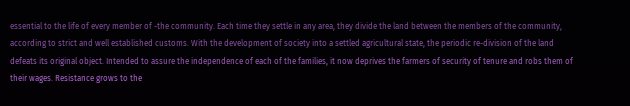essential to the life of every member of -the community. Each time they settle in any area, they divide the land between the members of the community, according to strict and well established customs. With the development of society into a settled agricultural state, the periodic re-division of the land defeats its original object. Intended to assure the independence of each of the families, it now deprives the farmers of security of tenure and robs them of their wages. Resistance grows to the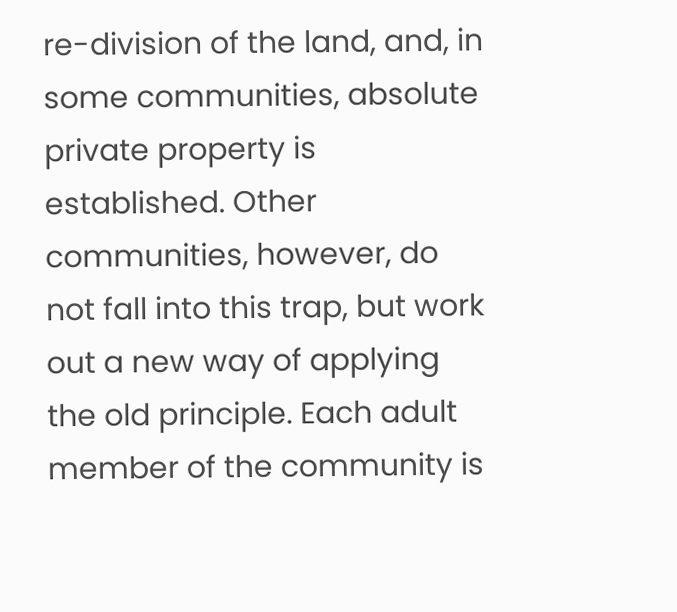re-division of the land, and, in some communities, absolute private property is established. Other communities, however, do not fall into this trap, but work out a new way of applying the old principle. Each adult member of the community is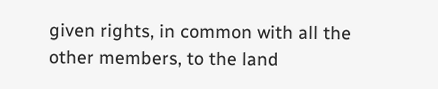given rights, in common with all the other members, to the land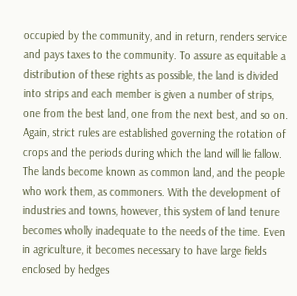occupied by the community, and in return, renders service and pays taxes to the community. To assure as equitable a distribution of these rights as possible, the land is divided into strips and each member is given a number of strips, one from the best land, one from the next best, and so on. Again, strict rules are established governing the rotation of crops and the periods during which the land will lie fallow. The lands become known as common land, and the people who work them, as commoners. With the development of industries and towns, however, this system of land tenure becomes wholly inadequate to the needs of the time. Even in agriculture, it becomes necessary to have large fields enclosed by hedges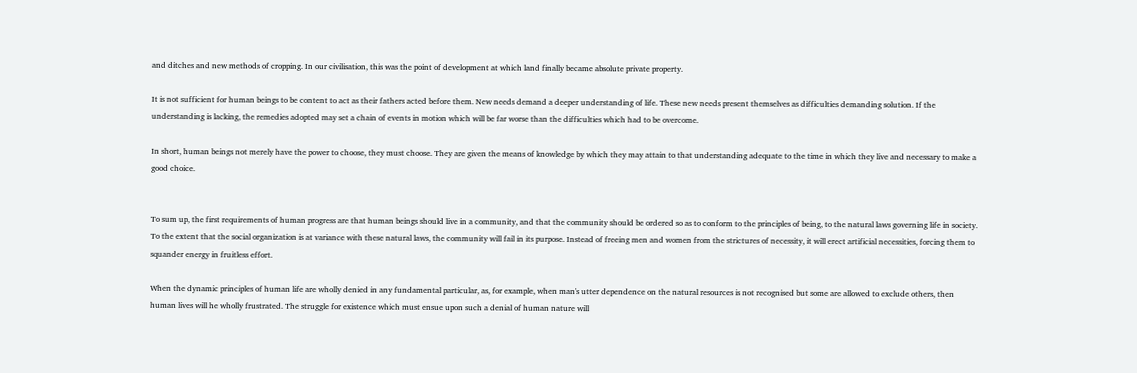and ditches and new methods of cropping. In our civilisation, this was the point of development at which land finally became absolute private property.

It is not sufficient for human beings to be content to act as their fathers acted before them. New needs demand a deeper understanding of life. These new needs present themselves as difficulties demanding solution. If the understanding is lacking, the remedies adopted may set a chain of events in motion which will be far worse than the difficulties which had to be overcome.

In short, human beings not merely have the power to choose, they must choose. They are given the means of knowledge by which they may attain to that understanding adequate to the time in which they live and necessary to make a good choice.


To sum up, the first requirements of human progress are that human beings should live in a community, and that the community should be ordered so as to conform to the principles of being, to the natural laws governing life in society. To the extent that the social organization is at variance with these natural laws, the community will fail in its purpose. Instead of freeing men and women from the strictures of necessity, it will erect artificial necessities, forcing them to squander energy in fruitless effort.

When the dynamic principles of human life are wholly denied in any fundamental particular, as, for example, when man's utter dependence on the natural resources is not recognised but some are allowed to exclude others, then human lives will he wholly frustrated. The struggle for existence which must ensue upon such a denial of human nature will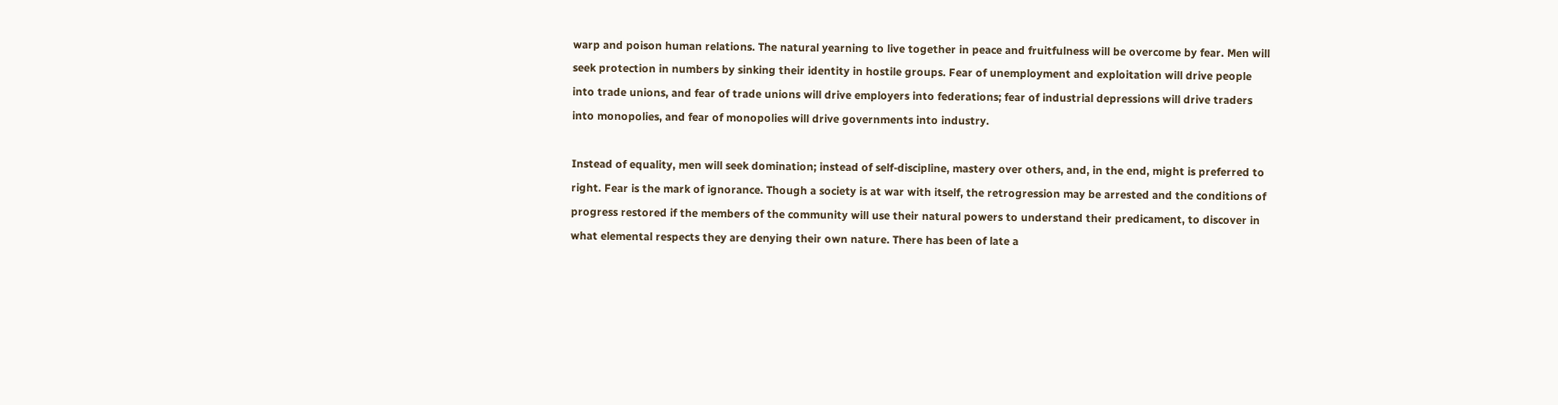warp and poison human relations. The natural yearning to live together in peace and fruitfulness will be overcome by fear. Men will seek protection in numbers by sinking their identity in hostile groups. Fear of unemployment and exploitation will drive people into trade unions, and fear of trade unions will drive employers into federations; fear of industrial depressions will drive traders into monopolies, and fear of monopolies will drive governments into industry.

Instead of equality, men will seek domination; instead of self-discipline, mastery over others, and, in the end, might is preferred to right. Fear is the mark of ignorance. Though a society is at war with itself, the retrogression may be arrested and the conditions of progress restored if the members of the community will use their natural powers to understand their predicament, to discover in what elemental respects they are denying their own nature. There has been of late a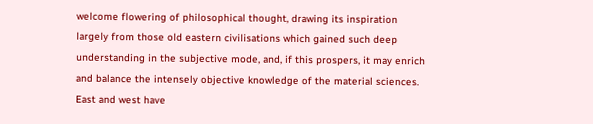welcome flowering of philosophical thought, drawing its inspiration largely from those old eastern civilisations which gained such deep understanding in the subjective mode, and, if this prospers, it may enrich and balance the intensely objective knowledge of the material sciences. East and west have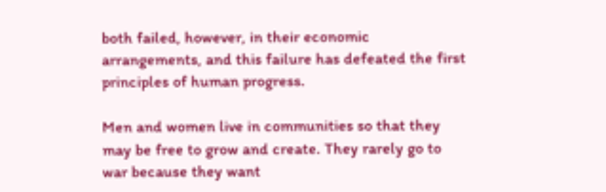both failed, however, in their economic arrangements, and this failure has defeated the first principles of human progress.

Men and women live in communities so that they may be free to grow and create. They rarely go to war because they want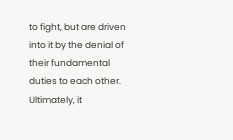to fight, but are driven into it by the denial of their fundamental duties to each other. Ultimately, it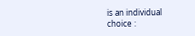is an individual choice :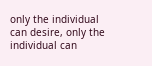only the individual can desire, only the individual can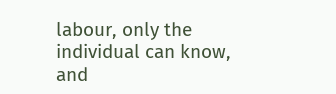labour, only the individual can know, and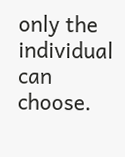only the individual can choose.